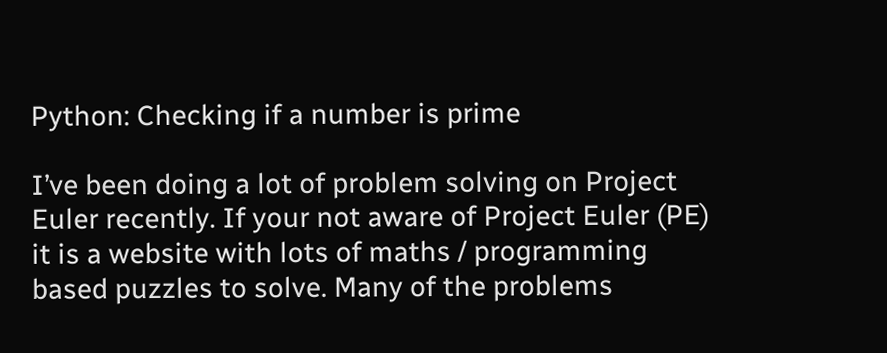Python: Checking if a number is prime

I’ve been doing a lot of problem solving on Project Euler recently. If your not aware of Project Euler (PE) it is a website with lots of maths / programming based puzzles to solve. Many of the problems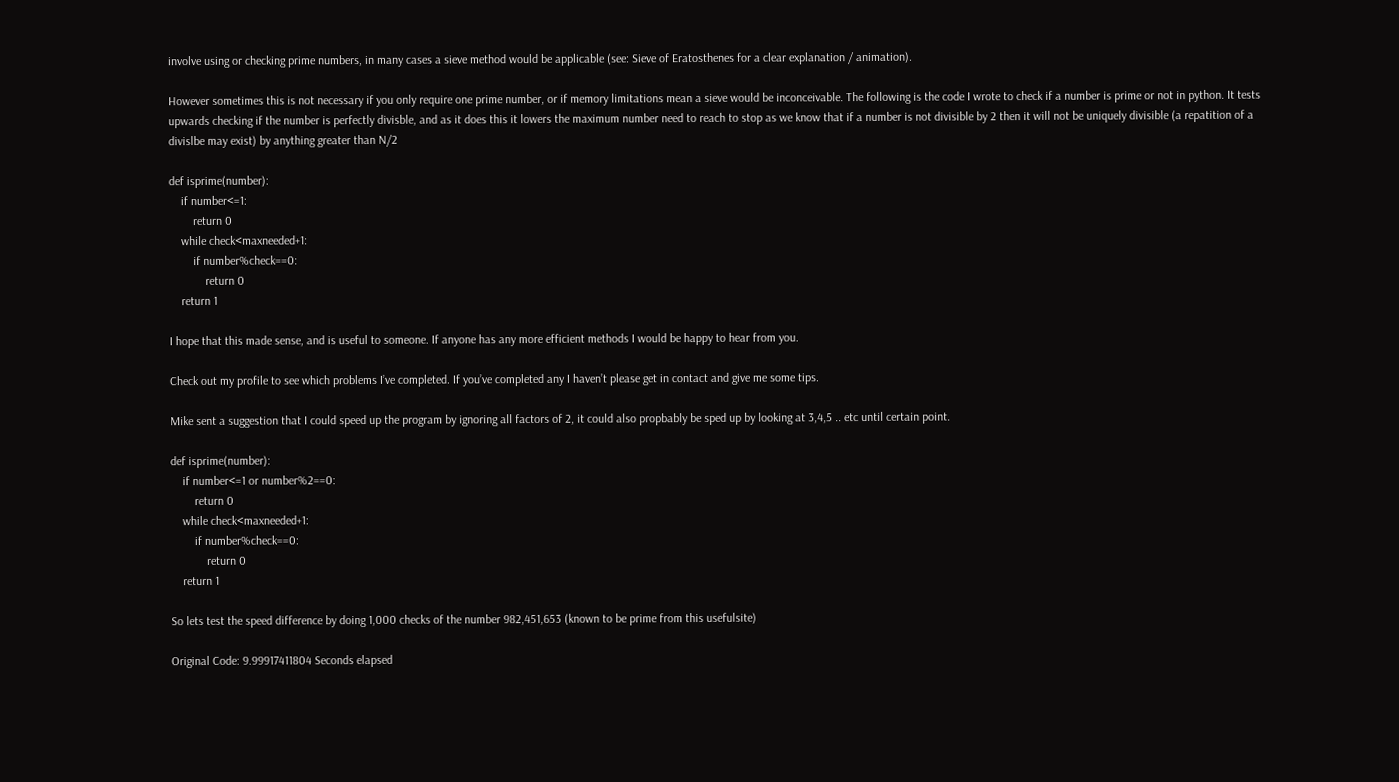involve using or checking prime numbers, in many cases a sieve method would be applicable (see: Sieve of Eratosthenes for a clear explanation / animation).

However sometimes this is not necessary if you only require one prime number, or if memory limitations mean a sieve would be inconceivable. The following is the code I wrote to check if a number is prime or not in python. It tests upwards checking if the number is perfectly divisble, and as it does this it lowers the maximum number need to reach to stop as we know that if a number is not divisible by 2 then it will not be uniquely divisible (a repatition of a divislbe may exist) by anything greater than N/2

def isprime(number):
    if number<=1:
        return 0
    while check<maxneeded+1:
        if number%check==0:
            return 0
    return 1

I hope that this made sense, and is useful to someone. If anyone has any more efficient methods I would be happy to hear from you.

Check out my profile to see which problems I’ve completed. If you’ve completed any I haven’t please get in contact and give me some tips.

Mike sent a suggestion that I could speed up the program by ignoring all factors of 2, it could also propbably be sped up by looking at 3,4,5 .. etc until certain point.

def isprime(number):
    if number<=1 or number%2==0:
        return 0
    while check<maxneeded+1:
        if number%check==0:
            return 0
    return 1

So lets test the speed difference by doing 1,000 checks of the number 982,451,653 (known to be prime from this usefulsite)

Original Code: 9.99917411804 Seconds elapsed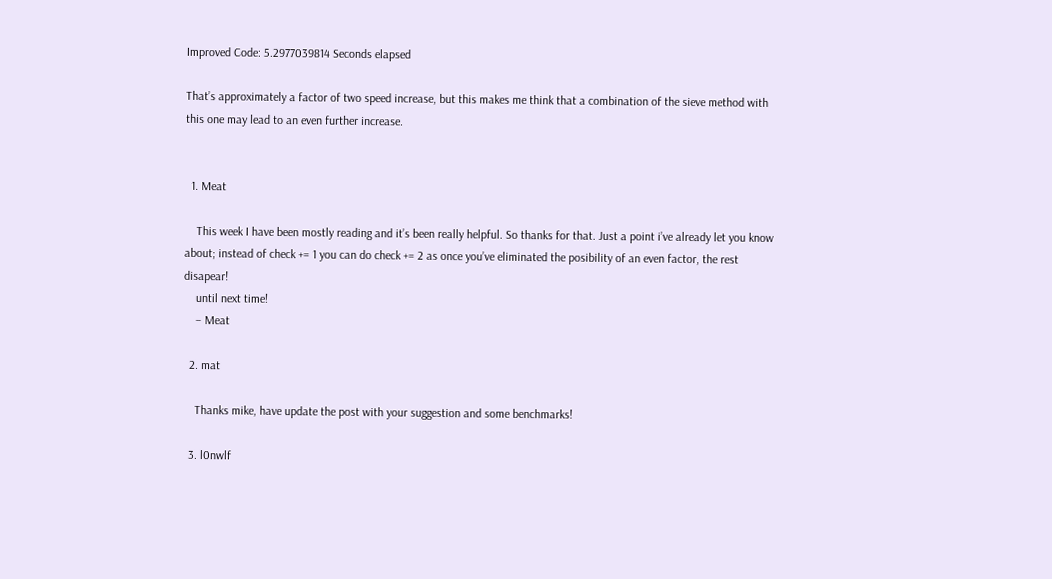Improved Code: 5.2977039814 Seconds elapsed

That’s approximately a factor of two speed increase, but this makes me think that a combination of the sieve method with this one may lead to an even further increase.


  1. Meat

    This week I have been mostly reading and it’s been really helpful. So thanks for that. Just a point i’ve already let you know about; instead of check += 1 you can do check += 2 as once you’ve eliminated the posibility of an even factor, the rest disapear!
    until next time!
    – Meat

  2. mat

    Thanks mike, have update the post with your suggestion and some benchmarks!

  3. l0nwlf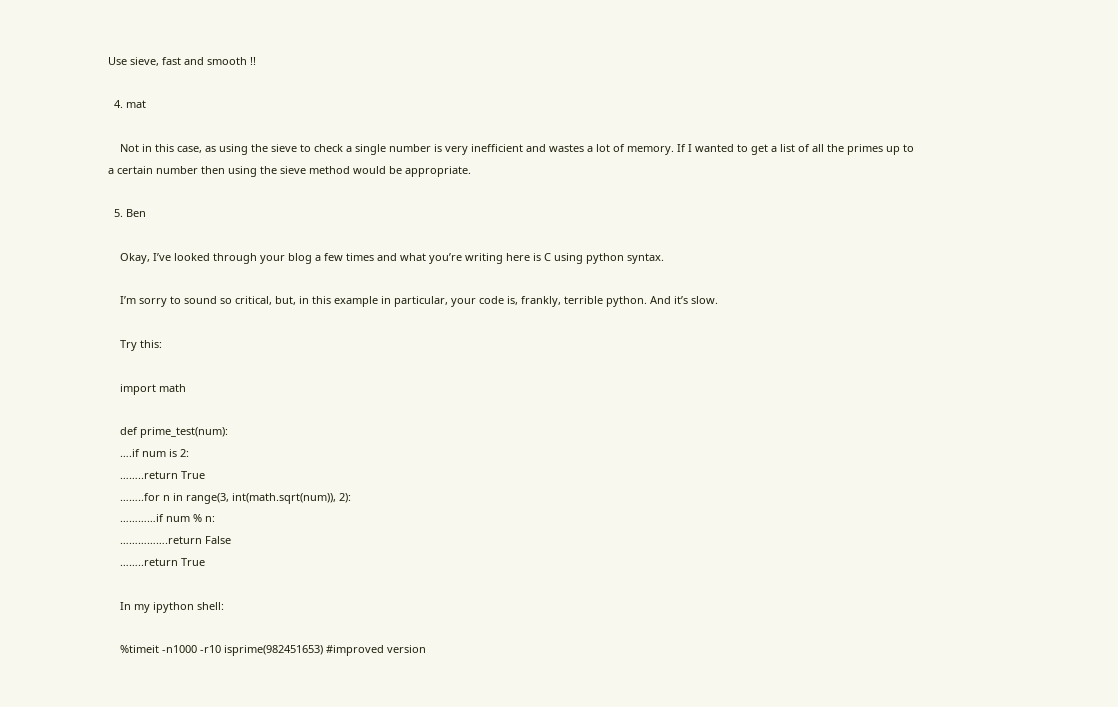Use sieve, fast and smooth !!

  4. mat

    Not in this case, as using the sieve to check a single number is very inefficient and wastes a lot of memory. If I wanted to get a list of all the primes up to a certain number then using the sieve method would be appropriate.

  5. Ben

    Okay, I’ve looked through your blog a few times and what you’re writing here is C using python syntax.

    I’m sorry to sound so critical, but, in this example in particular, your code is, frankly, terrible python. And it’s slow.

    Try this:

    import math

    def prime_test(num):
    ….if num is 2:
    ……..return True
    ……..for n in range(3, int(math.sqrt(num)), 2):
    …………if num % n:
    …………….return False
    ……..return True

    In my ipython shell:

    %timeit -n1000 -r10 isprime(982451653) #improved version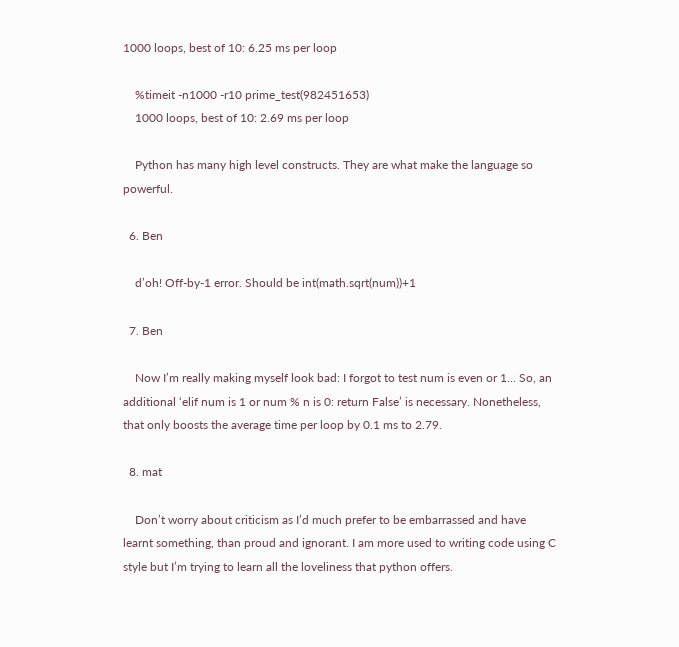1000 loops, best of 10: 6.25 ms per loop

    %timeit -n1000 -r10 prime_test(982451653)
    1000 loops, best of 10: 2.69 ms per loop

    Python has many high level constructs. They are what make the language so powerful.

  6. Ben

    d’oh! Off-by-1 error. Should be int(math.sqrt(num))+1

  7. Ben

    Now I’m really making myself look bad: I forgot to test num is even or 1… So, an additional ‘elif num is 1 or num % n is 0: return False’ is necessary. Nonetheless, that only boosts the average time per loop by 0.1 ms to 2.79.

  8. mat

    Don’t worry about criticism as I’d much prefer to be embarrassed and have learnt something, than proud and ignorant. I am more used to writing code using C style but I’m trying to learn all the loveliness that python offers.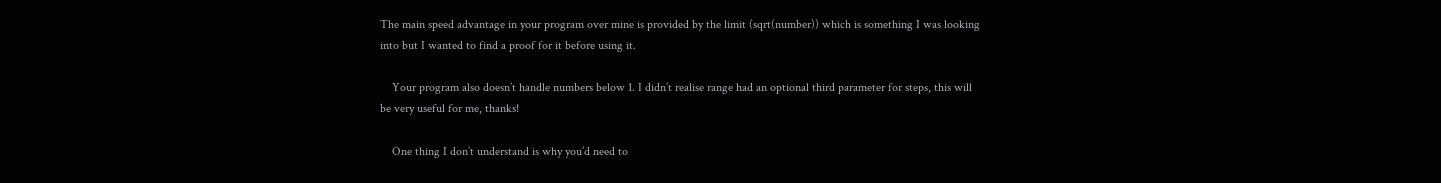The main speed advantage in your program over mine is provided by the limit (sqrt(number)) which is something I was looking into but I wanted to find a proof for it before using it.

    Your program also doesn’t handle numbers below 1. I didn’t realise range had an optional third parameter for steps, this will be very useful for me, thanks!

    One thing I don’t understand is why you’d need to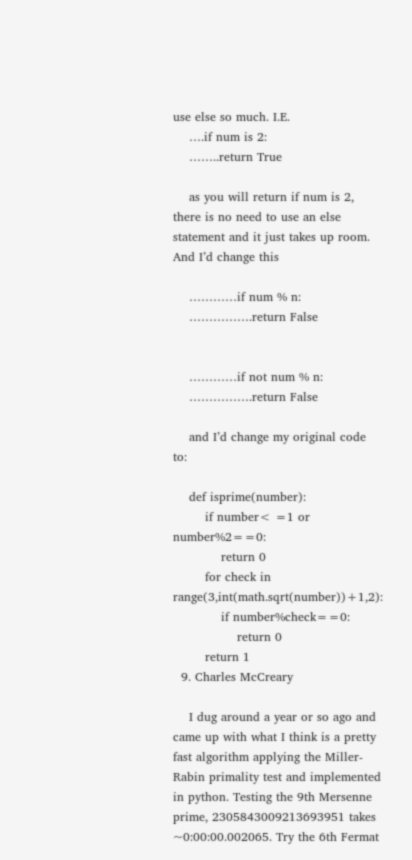use else so much. I.E.
    ….if num is 2:
    ……..return True

    as you will return if num is 2, there is no need to use an else statement and it just takes up room. And I’d change this

    …………if num % n:
    …………….return False


    …………if not num % n:
    …………….return False

    and I’d change my original code to:

    def isprime(number):
        if number< =1 or number%2==0:
            return 0
        for check in range(3,int(math.sqrt(number))+1,2):
            if number%check==0:
                return 0
        return 1
  9. Charles McCreary

    I dug around a year or so ago and came up with what I think is a pretty fast algorithm applying the Miller-Rabin primality test and implemented in python. Testing the 9th Mersenne prime, 2305843009213693951 takes ~0:00:00.002065. Try the 6th Fermat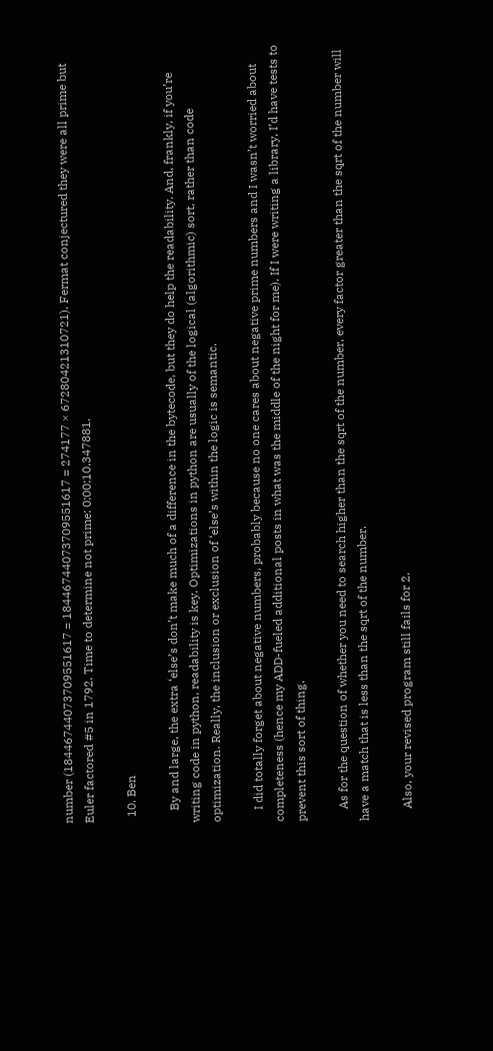number (18446744073709551617 = 18446744073709551617 = 274177 × 67280421310721). Fermat conjectured they were all prime but Euler factored #5 in 1792. Time to determine not prime: 0:00:10.347881.

  10. Ben

    By and large, the extra ‘else’s don’t make much of a difference in the bytecode, but they do help the readability. And, frankly, if you’re writing code in python, readability is key. Optimizations in python are usually of the logical (algorithmic) sort, rather than code optimization. Really, the inclusion or exclusion of ‘else’s within the logic is semantic.

    I did totally forget about negative numbers, probably because no one cares about negative prime numbers and I wasn’t worried about completeness (hence my ADD-fueled additional posts in what was the middle of the night for me). If I were writing a library, I’d have tests to prevent this sort of thing.

    As for the question of whether you need to search higher than the sqrt of the number, every factor greater than the sqrt of the number will have a match that is less than the sqrt of the number.

    Also, your revised program still fails for 2.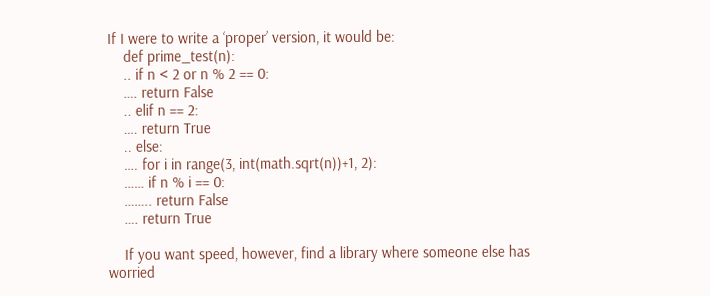If I were to write a ‘proper’ version, it would be:
    def prime_test(n):
    .. if n < 2 or n % 2 == 0:
    …. return False
    .. elif n == 2:
    …. return True
    .. else:
    …. for i in range(3, int(math.sqrt(n))+1, 2):
    …… if n % i == 0:
    …….. return False
    …. return True

    If you want speed, however, find a library where someone else has worried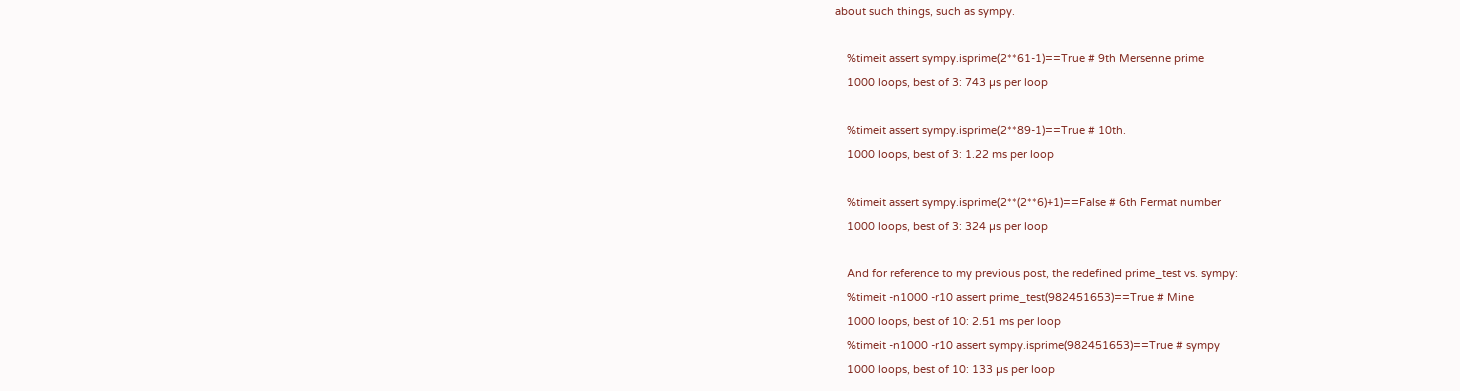about such things, such as sympy.

    %timeit assert sympy.isprime(2**61-1)==True # 9th Mersenne prime
    1000 loops, best of 3: 743 µs per loop

    %timeit assert sympy.isprime(2**89-1)==True # 10th.
    1000 loops, best of 3: 1.22 ms per loop

    %timeit assert sympy.isprime(2**(2**6)+1)==False # 6th Fermat number
    1000 loops, best of 3: 324 µs per loop

    And for reference to my previous post, the redefined prime_test vs. sympy:
    %timeit -n1000 -r10 assert prime_test(982451653)==True # Mine
    1000 loops, best of 10: 2.51 ms per loop
    %timeit -n1000 -r10 assert sympy.isprime(982451653)==True # sympy
    1000 loops, best of 10: 133 µs per loop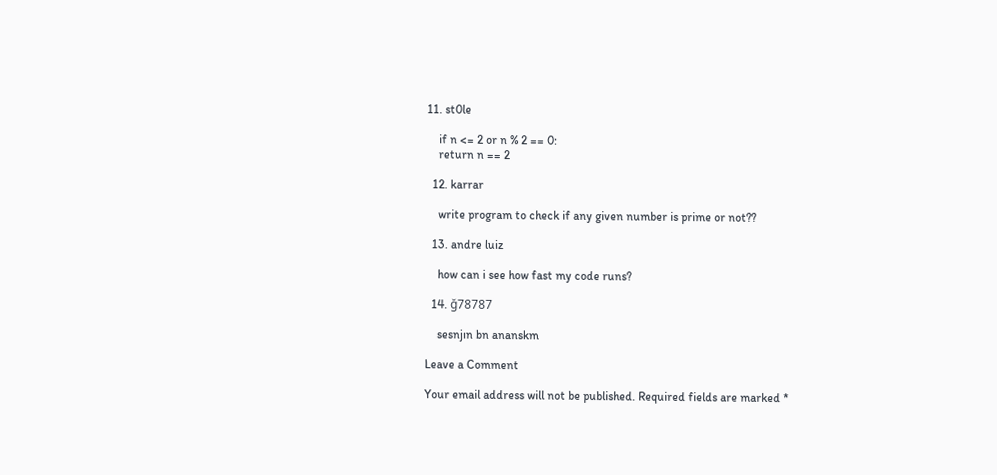11. st0le

    if n <= 2 or n % 2 == 0:
    return n == 2

  12. karrar

    write program to check if any given number is prime or not??

  13. andre luiz

    how can i see how fast my code runs?

  14. ğ78787

    sesnjın bn ananskm

Leave a Comment

Your email address will not be published. Required fields are marked *